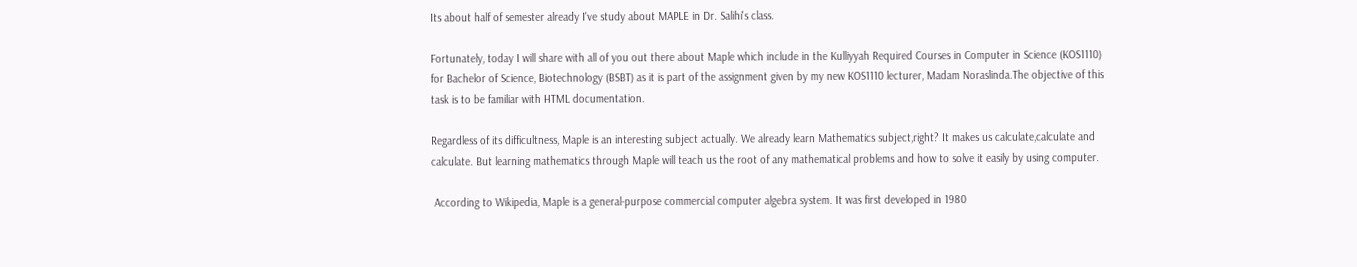Its about half of semester already I've study about MAPLE in Dr. Salihi's class.

Fortunately, today I will share with all of you out there about Maple which include in the Kulliyyah Required Courses in Computer in Science (KOS1110) for Bachelor of Science, Biotechnology (BSBT) as it is part of the assignment given by my new KOS1110 lecturer, Madam Noraslinda.The objective of this task is to be familiar with HTML documentation.

Regardless of its difficultness, Maple is an interesting subject actually. We already learn Mathematics subject,right? It makes us calculate,calculate and calculate. But learning mathematics through Maple will teach us the root of any mathematical problems and how to solve it easily by using computer.

 According to Wikipedia, Maple is a general-purpose commercial computer algebra system. It was first developed in 1980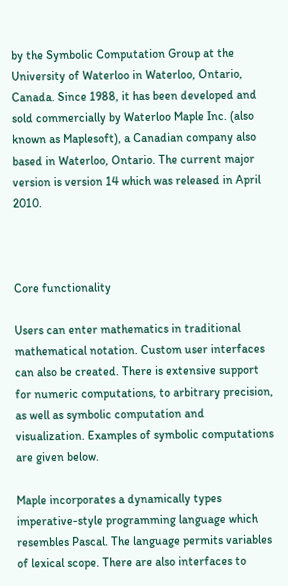by the Symbolic Computation Group at the University of Waterloo in Waterloo, Ontario, Canada. Since 1988, it has been developed and sold commercially by Waterloo Maple Inc. (also known as Maplesoft), a Canadian company also based in Waterloo, Ontario. The current major version is version 14 which was released in April 2010.



Core functionality

Users can enter mathematics in traditional mathematical notation. Custom user interfaces can also be created. There is extensive support for numeric computations, to arbitrary precision, as well as symbolic computation and visualization. Examples of symbolic computations are given below.

Maple incorporates a dynamically types imperative-style programming language which resembles Pascal. The language permits variables of lexical scope. There are also interfaces to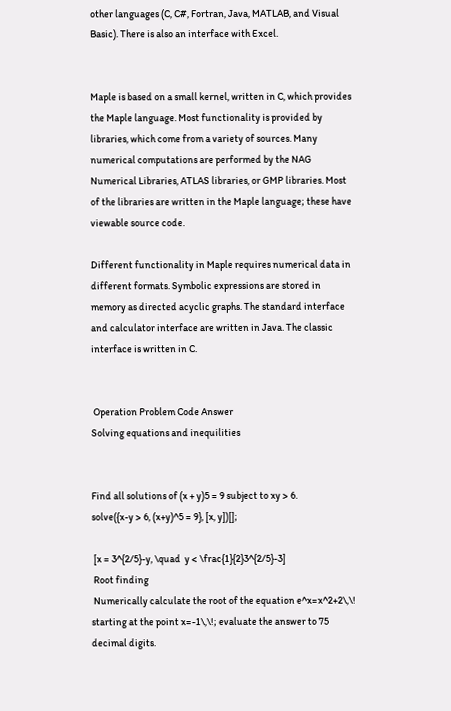other languages (C, C#, Fortran, Java, MATLAB, and Visual Basic). There is also an interface with Excel.


Maple is based on a small kernel, written in C, which provides the Maple language. Most functionality is provided by libraries, which come from a variety of sources. Many numerical computations are performed by the NAG Numerical Libraries, ATLAS libraries, or GMP libraries. Most of the libraries are written in the Maple language; these have viewable source code.

Different functionality in Maple requires numerical data in different formats. Symbolic expressions are stored in memory as directed acyclic graphs. The standard interface and calculator interface are written in Java. The classic interface is written in C.


 Operation Problem Code Answer
Solving equations and inequilities


Find all solutions of (x + y)5 = 9 subject to xy > 6.
solve({x-y > 6, (x+y)^5 = 9}, [x, y])[];

 [x = 3^{2/5}-y, \quad  y < \frac{1}{2}3^{2/5}-3]
 Root finding
 Numerically calculate the root of the equation e^x=x^2+2\,\! starting at the point x=-1\,\!; evaluate the answer to 75 decimal digits.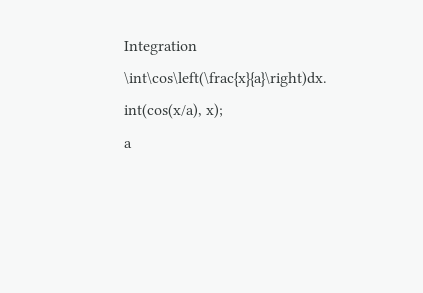Integration \int\cos\left(\frac{x}{a}\right)dx.
int(cos(x/a), x);
a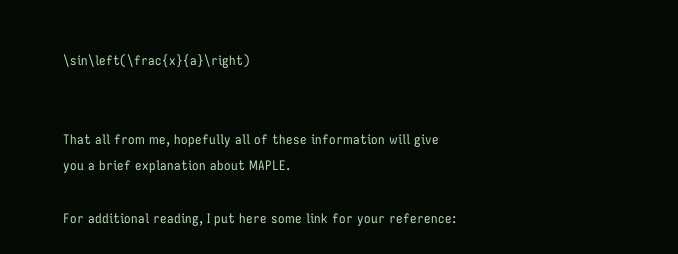\sin\left(\frac{x}{a}\right)


That all from me, hopefully all of these information will give you a brief explanation about MAPLE.

For additional reading, I put here some link for your reference: